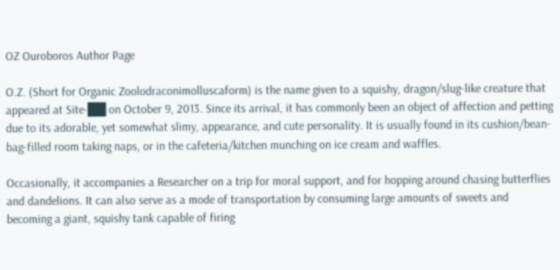OZ Ouroboros Author Page

O.Z. (Short for Organic Zoolodraconimolluscaform) is the name given to a squishy, dragon/slug-like creature that appeared at Site-██ on October 9, 2013. Since its arrival, it has commonly been an object of affection and petting due to its adorable, yet somewhat slimy, appearance, and cute personality. It is usually found in its cushion/bean-bag-filled room taking naps, or in the cafeteria/kitchen munching on ice cream and waffles.

Occasionally, it accompanies a Researcher on a trip for moral support, and for hopping around chasing butterflies and dandelions. It can also serve as a mode of transportation by consuming large amounts of sweets and becoming a giant, squishy tank capable of firing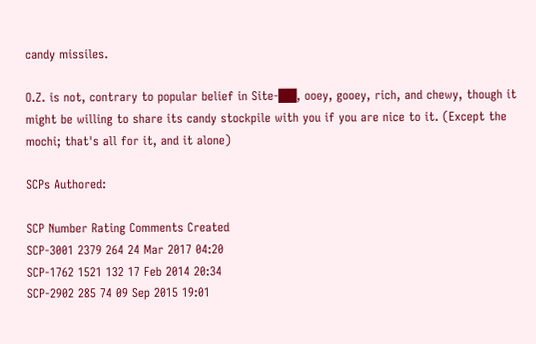candy missiles.

O.Z. is not, contrary to popular belief in Site-██, ooey, gooey, rich, and chewy, though it might be willing to share its candy stockpile with you if you are nice to it. (Except the mochi; that's all for it, and it alone)

SCPs Authored:

SCP Number Rating Comments Created
SCP-3001 2379 264 24 Mar 2017 04:20
SCP-1762 1521 132 17 Feb 2014 20:34
SCP-2902 285 74 09 Sep 2015 19:01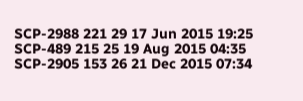SCP-2988 221 29 17 Jun 2015 19:25
SCP-489 215 25 19 Aug 2015 04:35
SCP-2905 153 26 21 Dec 2015 07:34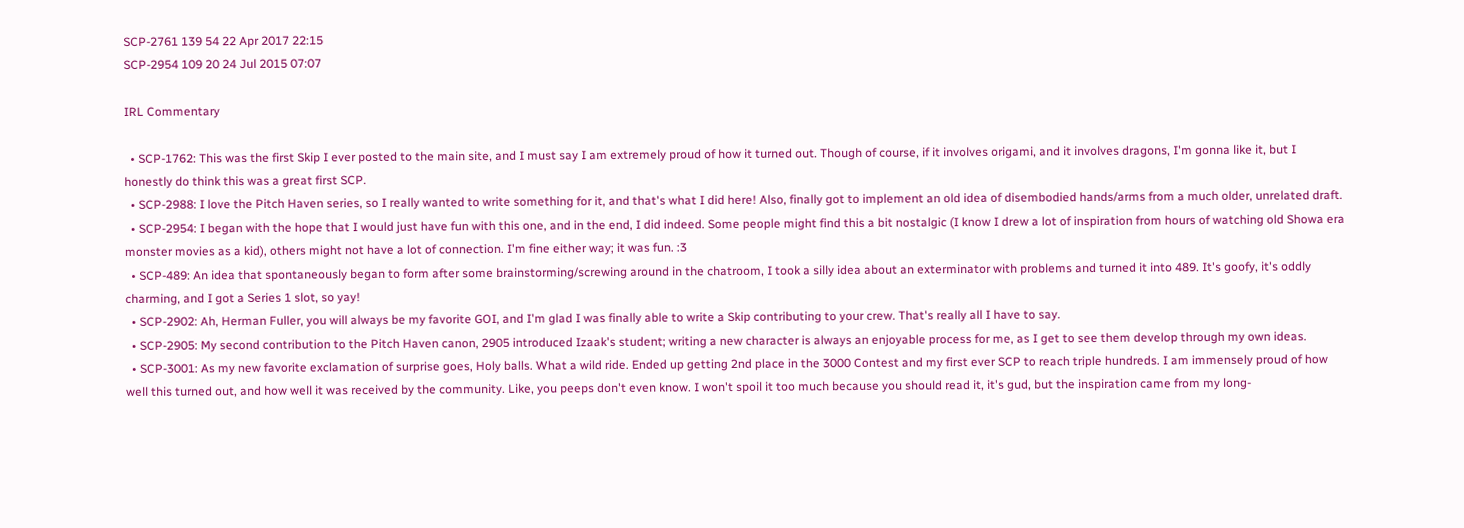SCP-2761 139 54 22 Apr 2017 22:15
SCP-2954 109 20 24 Jul 2015 07:07

IRL Commentary

  • SCP-1762: This was the first Skip I ever posted to the main site, and I must say I am extremely proud of how it turned out. Though of course, if it involves origami, and it involves dragons, I'm gonna like it, but I honestly do think this was a great first SCP.
  • SCP-2988: I love the Pitch Haven series, so I really wanted to write something for it, and that's what I did here! Also, finally got to implement an old idea of disembodied hands/arms from a much older, unrelated draft.
  • SCP-2954: I began with the hope that I would just have fun with this one, and in the end, I did indeed. Some people might find this a bit nostalgic (I know I drew a lot of inspiration from hours of watching old Showa era monster movies as a kid), others might not have a lot of connection. I'm fine either way; it was fun. :3
  • SCP-489: An idea that spontaneously began to form after some brainstorming/screwing around in the chatroom, I took a silly idea about an exterminator with problems and turned it into 489. It's goofy, it's oddly charming, and I got a Series 1 slot, so yay!
  • SCP-2902: Ah, Herman Fuller, you will always be my favorite GOI, and I'm glad I was finally able to write a Skip contributing to your crew. That's really all I have to say.
  • SCP-2905: My second contribution to the Pitch Haven canon, 2905 introduced Izaak's student; writing a new character is always an enjoyable process for me, as I get to see them develop through my own ideas.
  • SCP-3001: As my new favorite exclamation of surprise goes, Holy balls. What a wild ride. Ended up getting 2nd place in the 3000 Contest and my first ever SCP to reach triple hundreds. I am immensely proud of how well this turned out, and how well it was received by the community. Like, you peeps don't even know. I won't spoil it too much because you should read it, it's gud, but the inspiration came from my long-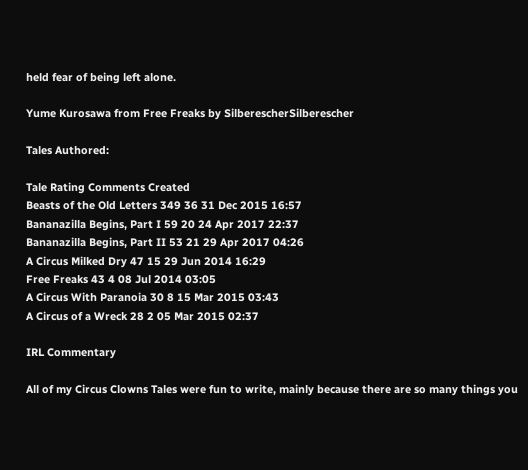held fear of being left alone.

Yume Kurosawa from Free Freaks by SilberescherSilberescher

Tales Authored:

Tale Rating Comments Created
Beasts of the Old Letters 349 36 31 Dec 2015 16:57
Bananazilla Begins, Part I 59 20 24 Apr 2017 22:37
Bananazilla Begins, Part II 53 21 29 Apr 2017 04:26
A Circus Milked Dry 47 15 29 Jun 2014 16:29
Free Freaks 43 4 08 Jul 2014 03:05
A Circus With Paranoia 30 8 15 Mar 2015 03:43
A Circus of a Wreck 28 2 05 Mar 2015 02:37

IRL Commentary

All of my Circus Clowns Tales were fun to write, mainly because there are so many things you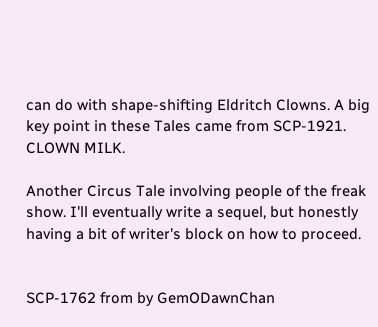can do with shape-shifting Eldritch Clowns. A big key point in these Tales came from SCP-1921. CLOWN MILK.

Another Circus Tale involving people of the freak show. I'll eventually write a sequel, but honestly having a bit of writer's block on how to proceed.


SCP-1762 from by GemODawnChan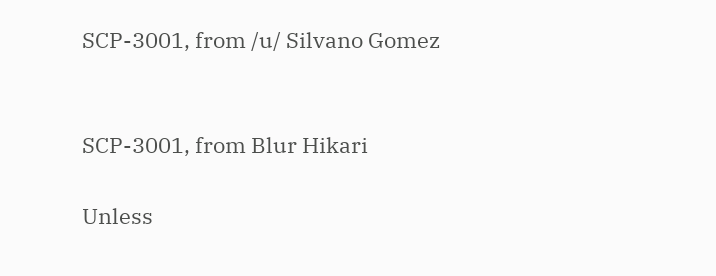SCP-3001, from /u/ Silvano Gomez


SCP-3001, from Blur Hikari

Unless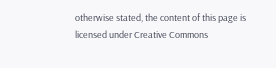otherwise stated, the content of this page is licensed under Creative Commons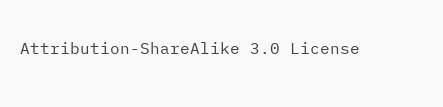Attribution-ShareAlike 3.0 License